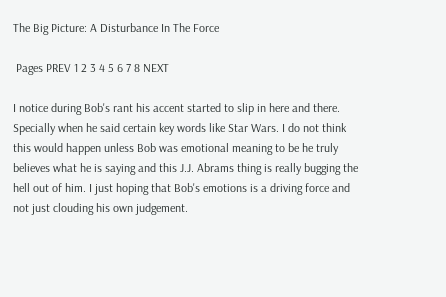The Big Picture: A Disturbance In The Force

 Pages PREV 1 2 3 4 5 6 7 8 NEXT

I notice during Bob's rant his accent started to slip in here and there. Specially when he said certain key words like Star Wars. I do not think this would happen unless Bob was emotional meaning to be he truly believes what he is saying and this J.J. Abrams thing is really bugging the hell out of him. I just hoping that Bob's emotions is a driving force and not just clouding his own judgement.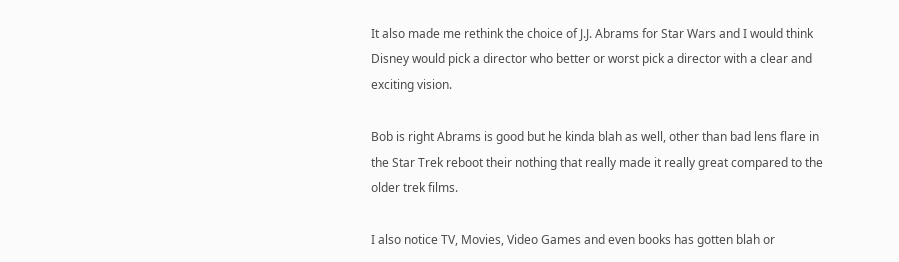It also made me rethink the choice of J.J. Abrams for Star Wars and I would think Disney would pick a director who better or worst pick a director with a clear and exciting vision.

Bob is right Abrams is good but he kinda blah as well, other than bad lens flare in the Star Trek reboot their nothing that really made it really great compared to the older trek films.

I also notice TV, Movies, Video Games and even books has gotten blah or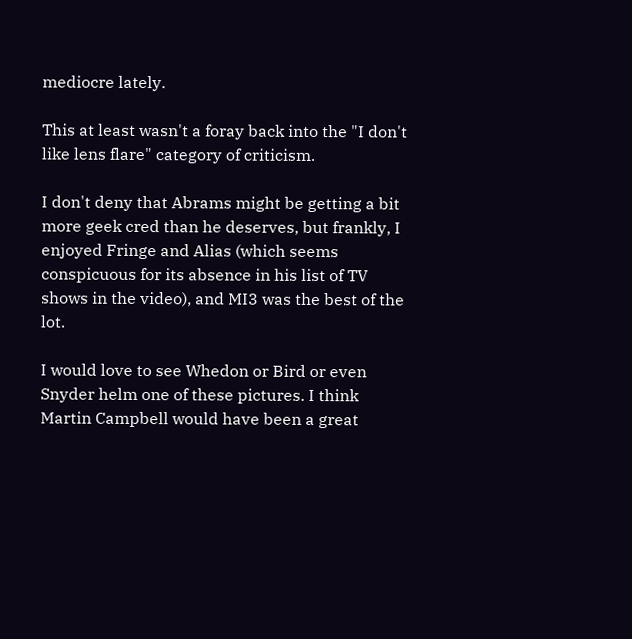mediocre lately.

This at least wasn't a foray back into the "I don't like lens flare" category of criticism.

I don't deny that Abrams might be getting a bit more geek cred than he deserves, but frankly, I enjoyed Fringe and Alias (which seems conspicuous for its absence in his list of TV shows in the video), and MI3 was the best of the lot.

I would love to see Whedon or Bird or even Snyder helm one of these pictures. I think Martin Campbell would have been a great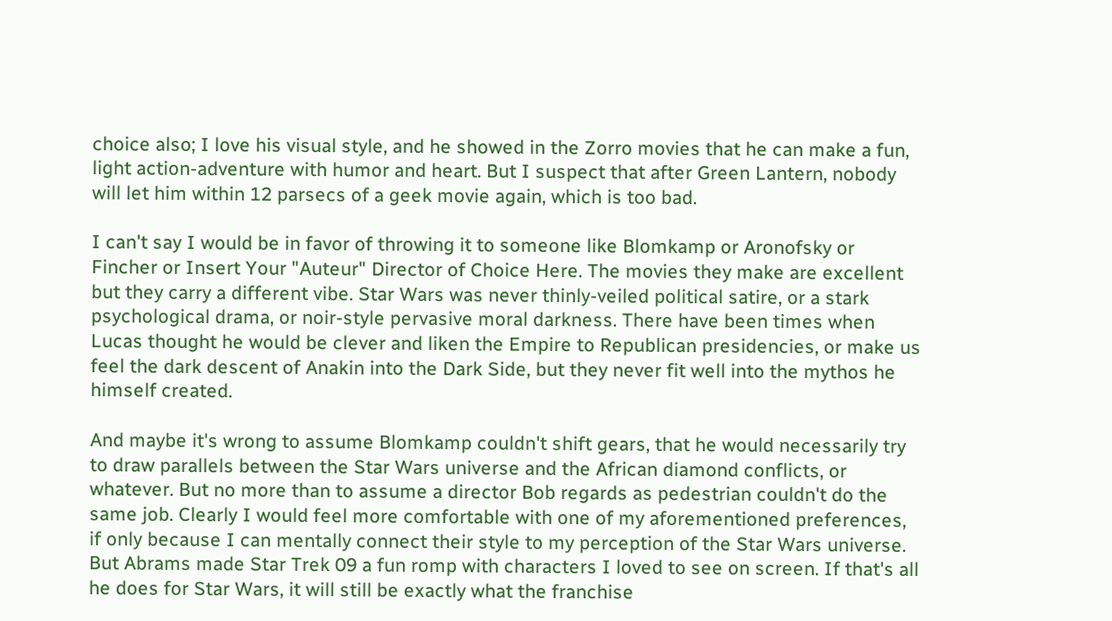choice also; I love his visual style, and he showed in the Zorro movies that he can make a fun, light action-adventure with humor and heart. But I suspect that after Green Lantern, nobody will let him within 12 parsecs of a geek movie again, which is too bad.

I can't say I would be in favor of throwing it to someone like Blomkamp or Aronofsky or Fincher or Insert Your "Auteur" Director of Choice Here. The movies they make are excellent but they carry a different vibe. Star Wars was never thinly-veiled political satire, or a stark psychological drama, or noir-style pervasive moral darkness. There have been times when Lucas thought he would be clever and liken the Empire to Republican presidencies, or make us feel the dark descent of Anakin into the Dark Side, but they never fit well into the mythos he himself created.

And maybe it's wrong to assume Blomkamp couldn't shift gears, that he would necessarily try to draw parallels between the Star Wars universe and the African diamond conflicts, or whatever. But no more than to assume a director Bob regards as pedestrian couldn't do the same job. Clearly I would feel more comfortable with one of my aforementioned preferences, if only because I can mentally connect their style to my perception of the Star Wars universe. But Abrams made Star Trek 09 a fun romp with characters I loved to see on screen. If that's all he does for Star Wars, it will still be exactly what the franchise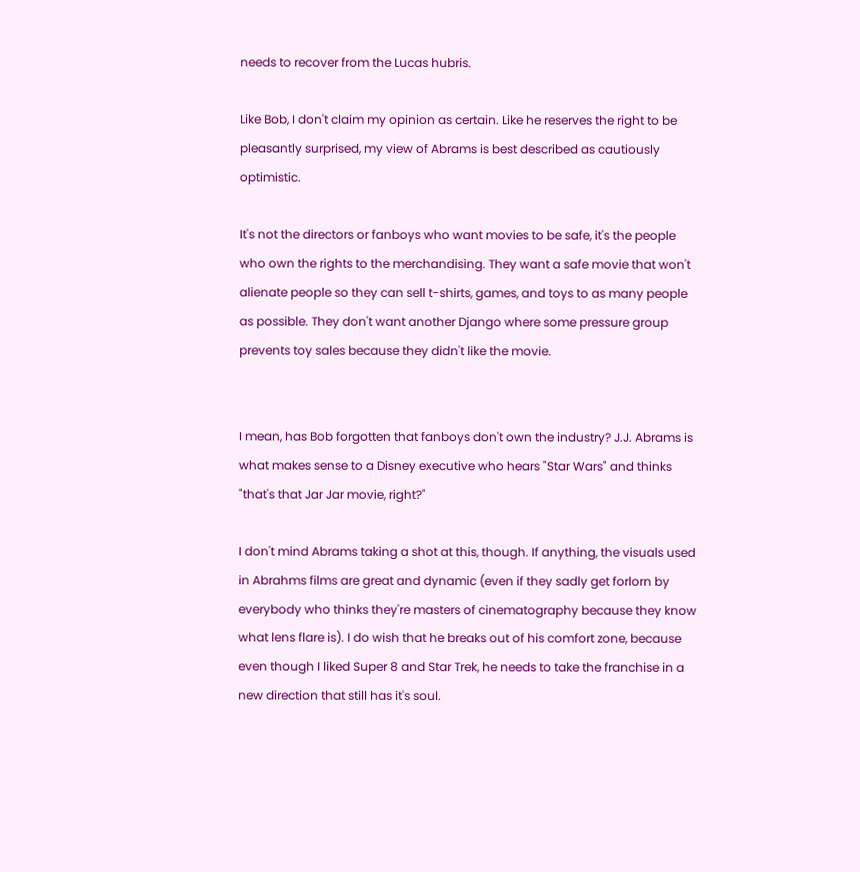needs to recover from the Lucas hubris.

Like Bob, I don't claim my opinion as certain. Like he reserves the right to be pleasantly surprised, my view of Abrams is best described as cautiously optimistic.

It's not the directors or fanboys who want movies to be safe, it's the people who own the rights to the merchandising. They want a safe movie that won't alienate people so they can sell t-shirts, games, and toys to as many people as possible. They don't want another Django where some pressure group prevents toy sales because they didn't like the movie.


I mean, has Bob forgotten that fanboys don't own the industry? J.J. Abrams is what makes sense to a Disney executive who hears "Star Wars" and thinks "that's that Jar Jar movie, right?"

I don't mind Abrams taking a shot at this, though. If anything, the visuals used in Abrahms films are great and dynamic (even if they sadly get forlorn by everybody who thinks they're masters of cinematography because they know what lens flare is). I do wish that he breaks out of his comfort zone, because even though I liked Super 8 and Star Trek, he needs to take the franchise in a new direction that still has it's soul.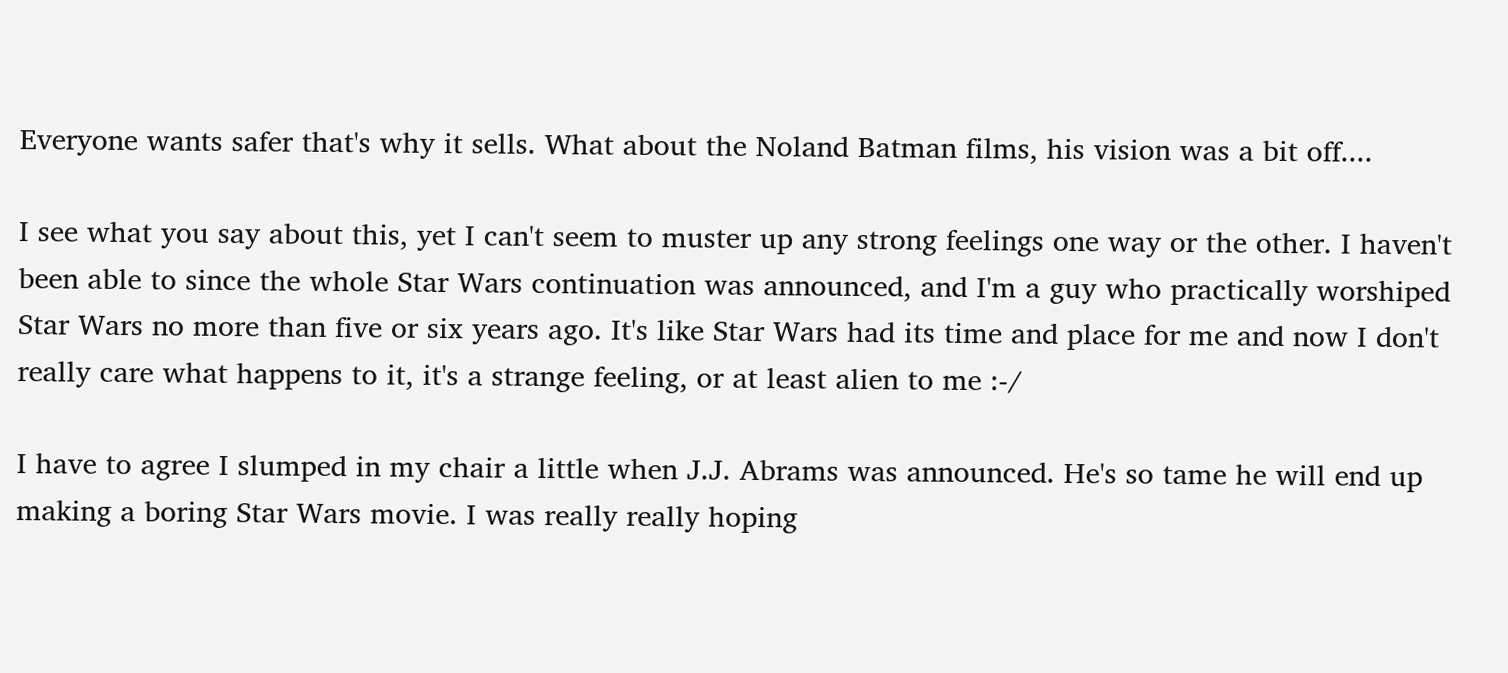Everyone wants safer that's why it sells. What about the Noland Batman films, his vision was a bit off....

I see what you say about this, yet I can't seem to muster up any strong feelings one way or the other. I haven't been able to since the whole Star Wars continuation was announced, and I'm a guy who practically worshiped Star Wars no more than five or six years ago. It's like Star Wars had its time and place for me and now I don't really care what happens to it, it's a strange feeling, or at least alien to me :-/

I have to agree I slumped in my chair a little when J.J. Abrams was announced. He's so tame he will end up making a boring Star Wars movie. I was really really hoping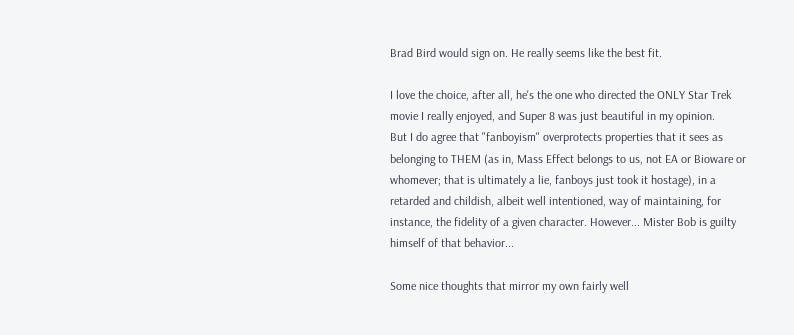Brad Bird would sign on. He really seems like the best fit.

I love the choice, after all, he's the one who directed the ONLY Star Trek movie I really enjoyed, and Super 8 was just beautiful in my opinion.
But I do agree that "fanboyism" overprotects properties that it sees as belonging to THEM (as in, Mass Effect belongs to us, not EA or Bioware or whomever; that is ultimately a lie, fanboys just took it hostage), in a retarded and childish, albeit well intentioned, way of maintaining, for instance, the fidelity of a given character. However... Mister Bob is guilty himself of that behavior...

Some nice thoughts that mirror my own fairly well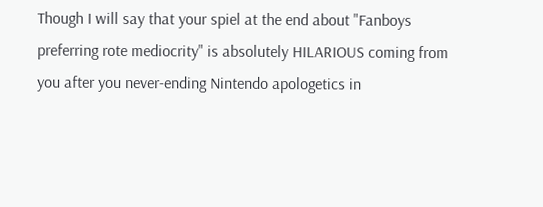Though I will say that your spiel at the end about "Fanboys preferring rote mediocrity" is absolutely HILARIOUS coming from you after you never-ending Nintendo apologetics in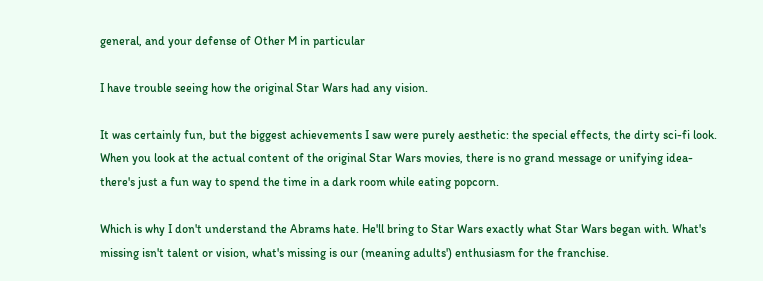general, and your defense of Other M in particular

I have trouble seeing how the original Star Wars had any vision.

It was certainly fun, but the biggest achievements I saw were purely aesthetic: the special effects, the dirty sci-fi look. When you look at the actual content of the original Star Wars movies, there is no grand message or unifying idea- there's just a fun way to spend the time in a dark room while eating popcorn.

Which is why I don't understand the Abrams hate. He'll bring to Star Wars exactly what Star Wars began with. What's missing isn't talent or vision, what's missing is our (meaning adults') enthusiasm for the franchise.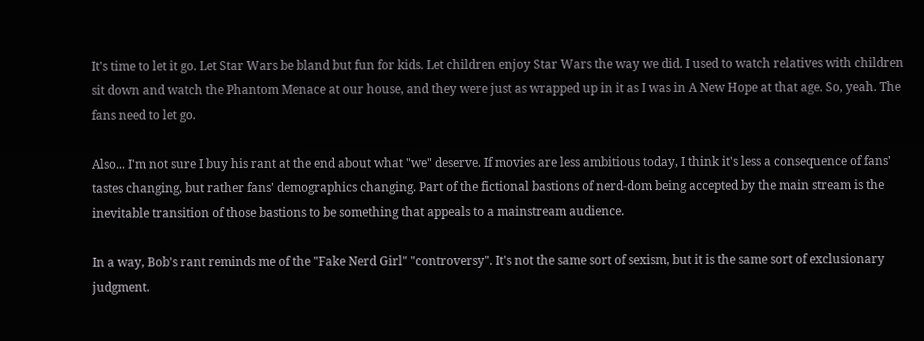It's time to let it go. Let Star Wars be bland but fun for kids. Let children enjoy Star Wars the way we did. I used to watch relatives with children sit down and watch the Phantom Menace at our house, and they were just as wrapped up in it as I was in A New Hope at that age. So, yeah. The fans need to let go.

Also... I'm not sure I buy his rant at the end about what "we" deserve. If movies are less ambitious today, I think it's less a consequence of fans' tastes changing, but rather fans' demographics changing. Part of the fictional bastions of nerd-dom being accepted by the main stream is the inevitable transition of those bastions to be something that appeals to a mainstream audience.

In a way, Bob's rant reminds me of the "Fake Nerd Girl" "controversy". It's not the same sort of sexism, but it is the same sort of exclusionary judgment.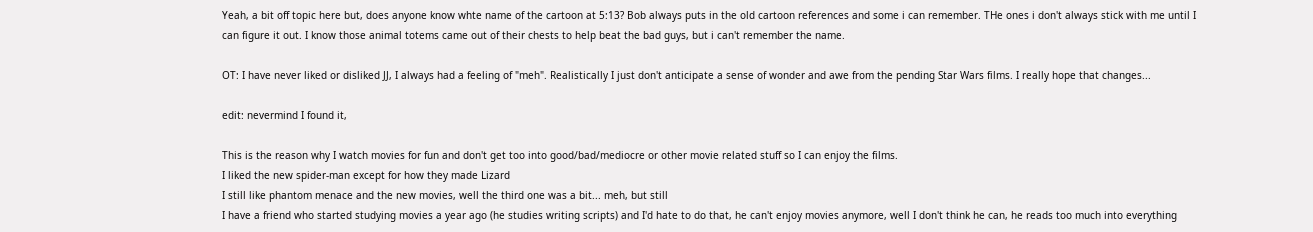Yeah, a bit off topic here but, does anyone know whte name of the cartoon at 5:13? Bob always puts in the old cartoon references and some i can remember. THe ones i don't always stick with me until I can figure it out. I know those animal totems came out of their chests to help beat the bad guys, but i can't remember the name.

OT: I have never liked or disliked JJ, I always had a feeling of "meh". Realistically I just don't anticipate a sense of wonder and awe from the pending Star Wars films. I really hope that changes...

edit: nevermind I found it,

This is the reason why I watch movies for fun and don't get too into good/bad/mediocre or other movie related stuff so I can enjoy the films.
I liked the new spider-man except for how they made Lizard
I still like phantom menace and the new movies, well the third one was a bit... meh, but still
I have a friend who started studying movies a year ago (he studies writing scripts) and I'd hate to do that, he can't enjoy movies anymore, well I don't think he can, he reads too much into everything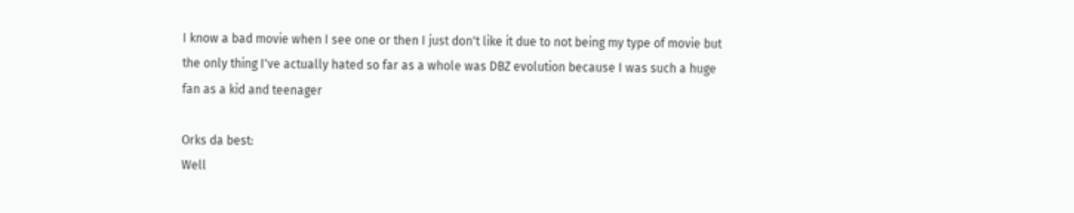I know a bad movie when I see one or then I just don't like it due to not being my type of movie but the only thing I've actually hated so far as a whole was DBZ evolution because I was such a huge fan as a kid and teenager

Orks da best:
Well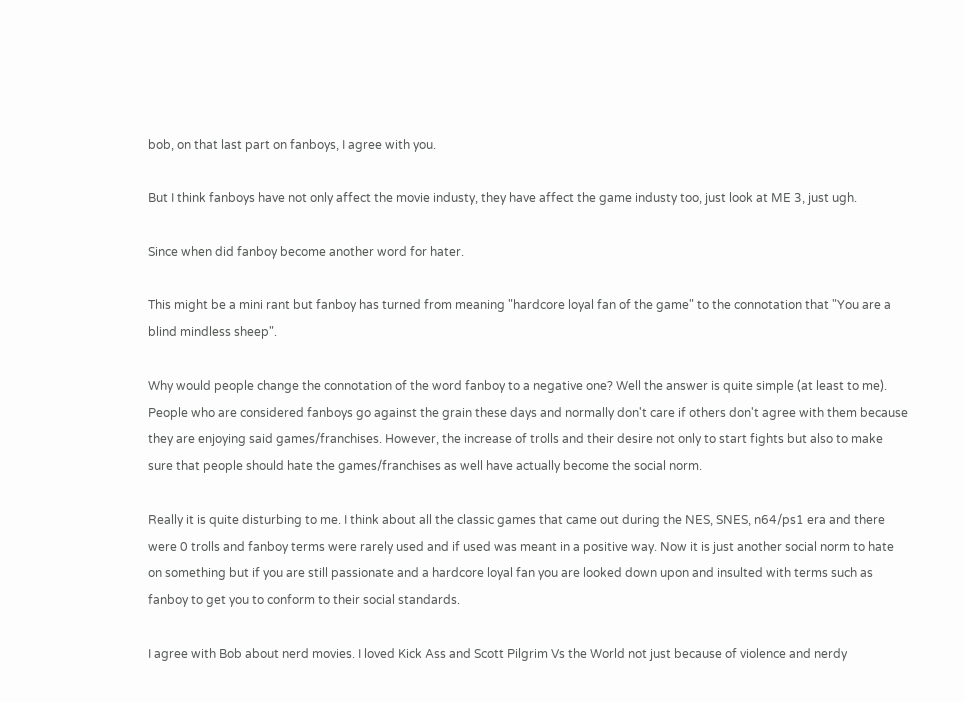bob, on that last part on fanboys, I agree with you.

But I think fanboys have not only affect the movie industy, they have affect the game industy too, just look at ME 3, just ugh.

Since when did fanboy become another word for hater.

This might be a mini rant but fanboy has turned from meaning "hardcore loyal fan of the game" to the connotation that "You are a blind mindless sheep".

Why would people change the connotation of the word fanboy to a negative one? Well the answer is quite simple (at least to me). People who are considered fanboys go against the grain these days and normally don't care if others don't agree with them because they are enjoying said games/franchises. However, the increase of trolls and their desire not only to start fights but also to make sure that people should hate the games/franchises as well have actually become the social norm.

Really it is quite disturbing to me. I think about all the classic games that came out during the NES, SNES, n64/ps1 era and there were 0 trolls and fanboy terms were rarely used and if used was meant in a positive way. Now it is just another social norm to hate on something but if you are still passionate and a hardcore loyal fan you are looked down upon and insulted with terms such as fanboy to get you to conform to their social standards.

I agree with Bob about nerd movies. I loved Kick Ass and Scott Pilgrim Vs the World not just because of violence and nerdy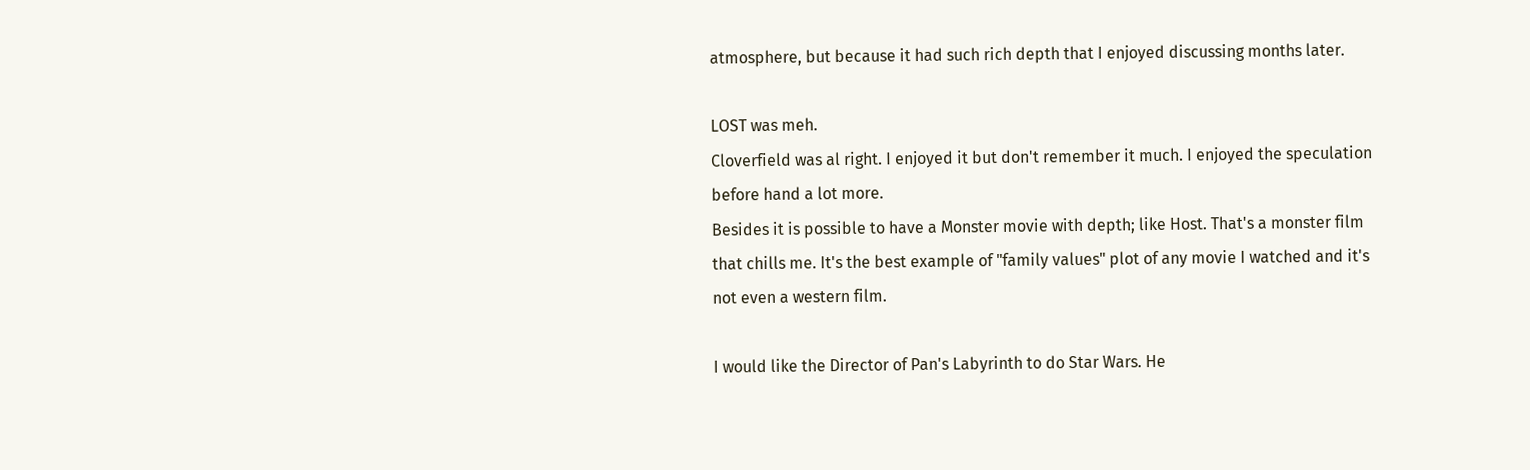atmosphere, but because it had such rich depth that I enjoyed discussing months later.

LOST was meh.
Cloverfield was al right. I enjoyed it but don't remember it much. I enjoyed the speculation before hand a lot more.
Besides it is possible to have a Monster movie with depth; like Host. That's a monster film that chills me. It's the best example of "family values" plot of any movie I watched and it's not even a western film.

I would like the Director of Pan's Labyrinth to do Star Wars. He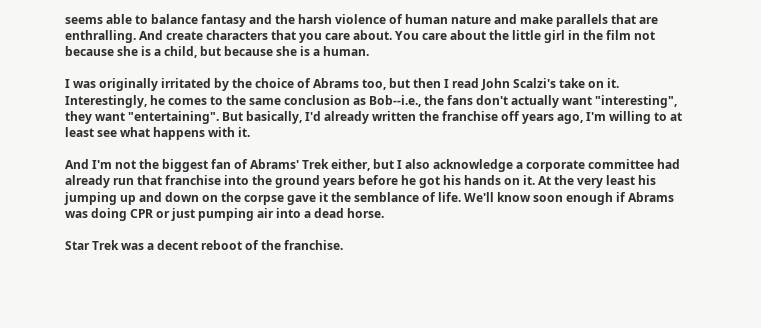seems able to balance fantasy and the harsh violence of human nature and make parallels that are enthralling. And create characters that you care about. You care about the little girl in the film not because she is a child, but because she is a human.

I was originally irritated by the choice of Abrams too, but then I read John Scalzi's take on it. Interestingly, he comes to the same conclusion as Bob--i.e., the fans don't actually want "interesting", they want "entertaining". But basically, I'd already written the franchise off years ago, I'm willing to at least see what happens with it.

And I'm not the biggest fan of Abrams' Trek either, but I also acknowledge a corporate committee had already run that franchise into the ground years before he got his hands on it. At the very least his jumping up and down on the corpse gave it the semblance of life. We'll know soon enough if Abrams was doing CPR or just pumping air into a dead horse.

Star Trek was a decent reboot of the franchise.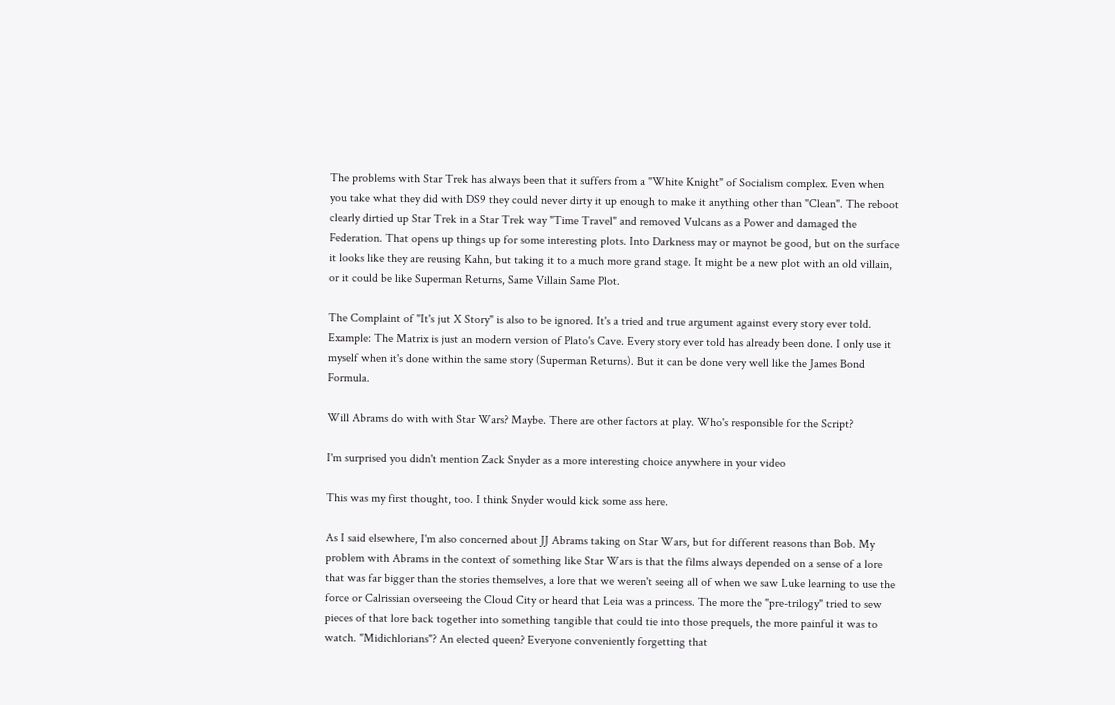The problems with Star Trek has always been that it suffers from a "White Knight" of Socialism complex. Even when you take what they did with DS9 they could never dirty it up enough to make it anything other than "Clean". The reboot clearly dirtied up Star Trek in a Star Trek way "Time Travel" and removed Vulcans as a Power and damaged the Federation. That opens up things up for some interesting plots. Into Darkness may or maynot be good, but on the surface it looks like they are reusing Kahn, but taking it to a much more grand stage. It might be a new plot with an old villain, or it could be like Superman Returns, Same Villain Same Plot.

The Complaint of "It's jut X Story" is also to be ignored. It's a tried and true argument against every story ever told. Example: The Matrix is just an modern version of Plato's Cave. Every story ever told has already been done. I only use it myself when it's done within the same story (Superman Returns). But it can be done very well like the James Bond Formula.

Will Abrams do with with Star Wars? Maybe. There are other factors at play. Who's responsible for the Script?

I'm surprised you didn't mention Zack Snyder as a more interesting choice anywhere in your video

This was my first thought, too. I think Snyder would kick some ass here.

As I said elsewhere, I'm also concerned about JJ Abrams taking on Star Wars, but for different reasons than Bob. My problem with Abrams in the context of something like Star Wars is that the films always depended on a sense of a lore that was far bigger than the stories themselves, a lore that we weren't seeing all of when we saw Luke learning to use the force or Calrissian overseeing the Cloud City or heard that Leia was a princess. The more the "pre-trilogy" tried to sew pieces of that lore back together into something tangible that could tie into those prequels, the more painful it was to watch. "Midichlorians"? An elected queen? Everyone conveniently forgetting that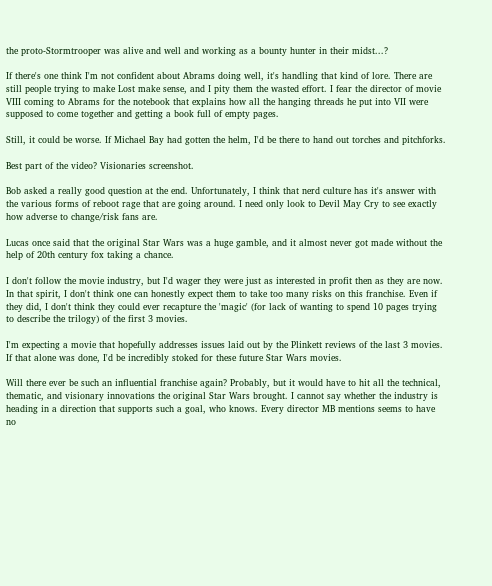the proto-Stormtrooper was alive and well and working as a bounty hunter in their midst...?

If there's one think I'm not confident about Abrams doing well, it's handling that kind of lore. There are still people trying to make Lost make sense, and I pity them the wasted effort. I fear the director of movie VIII coming to Abrams for the notebook that explains how all the hanging threads he put into VII were supposed to come together and getting a book full of empty pages.

Still, it could be worse. If Michael Bay had gotten the helm, I'd be there to hand out torches and pitchforks.

Best part of the video? Visionaries screenshot.

Bob asked a really good question at the end. Unfortunately, I think that nerd culture has it's answer with the various forms of reboot rage that are going around. I need only look to Devil May Cry to see exactly how adverse to change/risk fans are.

Lucas once said that the original Star Wars was a huge gamble, and it almost never got made without the help of 20th century fox taking a chance.

I don't follow the movie industry, but I'd wager they were just as interested in profit then as they are now. In that spirit, I don't think one can honestly expect them to take too many risks on this franchise. Even if they did, I don't think they could ever recapture the 'magic' (for lack of wanting to spend 10 pages trying to describe the trilogy) of the first 3 movies.

I'm expecting a movie that hopefully addresses issues laid out by the Plinkett reviews of the last 3 movies. If that alone was done, I'd be incredibly stoked for these future Star Wars movies.

Will there ever be such an influential franchise again? Probably, but it would have to hit all the technical, thematic, and visionary innovations the original Star Wars brought. I cannot say whether the industry is heading in a direction that supports such a goal, who knows. Every director MB mentions seems to have no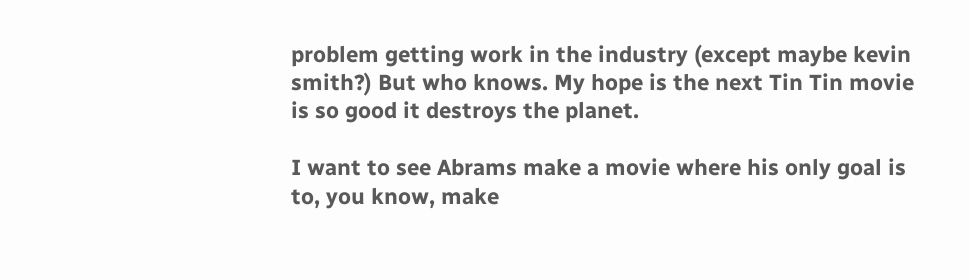problem getting work in the industry (except maybe kevin smith?) But who knows. My hope is the next Tin Tin movie is so good it destroys the planet.

I want to see Abrams make a movie where his only goal is to, you know, make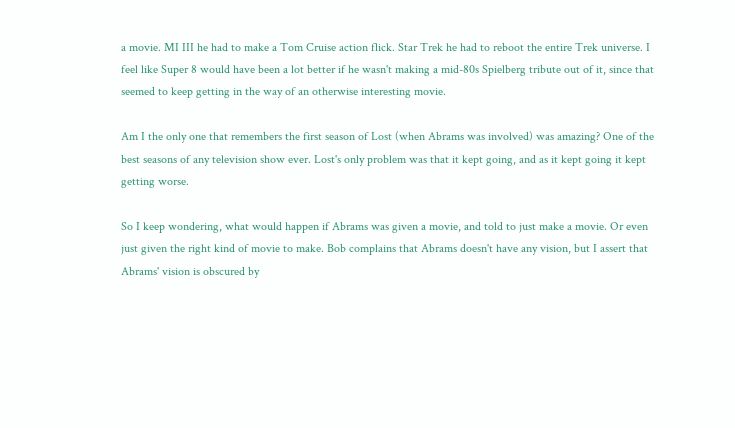a movie. MI III he had to make a Tom Cruise action flick. Star Trek he had to reboot the entire Trek universe. I feel like Super 8 would have been a lot better if he wasn't making a mid-80s Spielberg tribute out of it, since that seemed to keep getting in the way of an otherwise interesting movie.

Am I the only one that remembers the first season of Lost (when Abrams was involved) was amazing? One of the best seasons of any television show ever. Lost's only problem was that it kept going, and as it kept going it kept getting worse.

So I keep wondering, what would happen if Abrams was given a movie, and told to just make a movie. Or even just given the right kind of movie to make. Bob complains that Abrams doesn't have any vision, but I assert that Abrams' vision is obscured by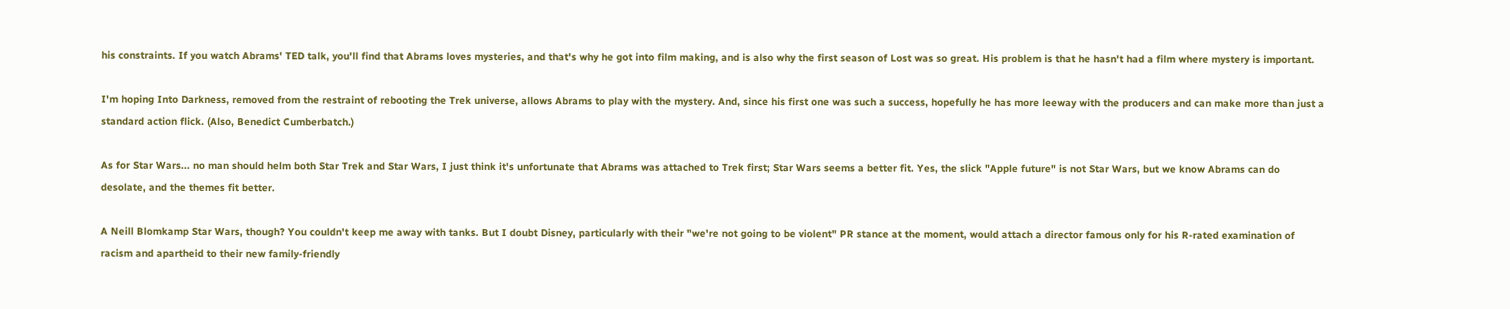his constraints. If you watch Abrams' TED talk, you'll find that Abrams loves mysteries, and that's why he got into film making, and is also why the first season of Lost was so great. His problem is that he hasn't had a film where mystery is important.

I'm hoping Into Darkness, removed from the restraint of rebooting the Trek universe, allows Abrams to play with the mystery. And, since his first one was such a success, hopefully he has more leeway with the producers and can make more than just a standard action flick. (Also, Benedict Cumberbatch.)

As for Star Wars... no man should helm both Star Trek and Star Wars, I just think it's unfortunate that Abrams was attached to Trek first; Star Wars seems a better fit. Yes, the slick "Apple future" is not Star Wars, but we know Abrams can do desolate, and the themes fit better.

A Neill Blomkamp Star Wars, though? You couldn't keep me away with tanks. But I doubt Disney, particularly with their "we're not going to be violent" PR stance at the moment, would attach a director famous only for his R-rated examination of racism and apartheid to their new family-friendly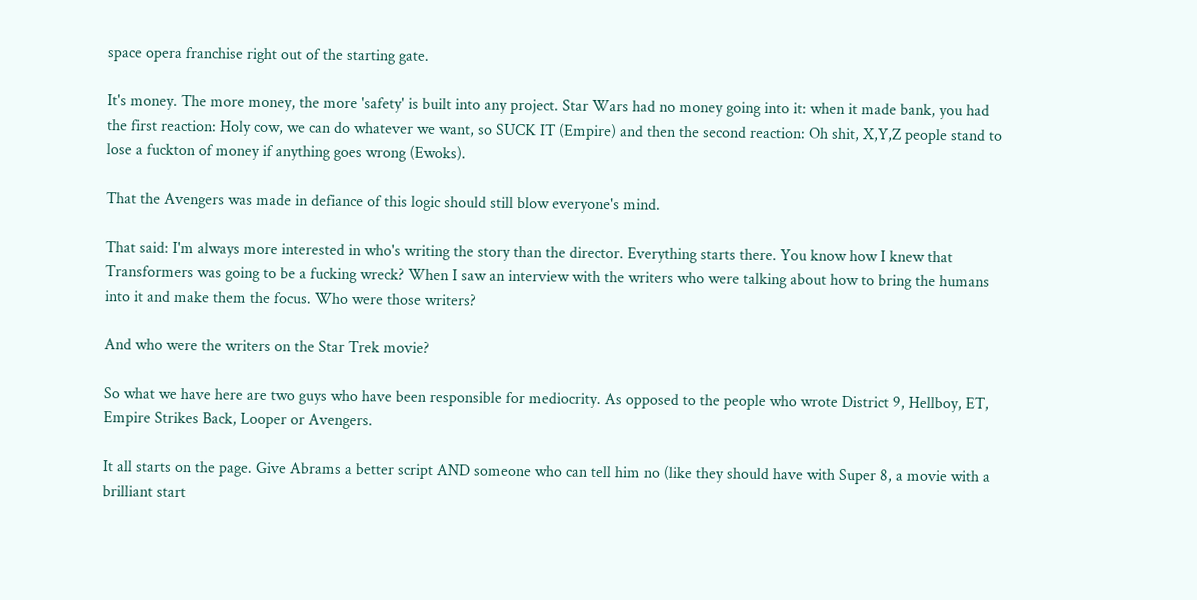space opera franchise right out of the starting gate.

It's money. The more money, the more 'safety' is built into any project. Star Wars had no money going into it: when it made bank, you had the first reaction: Holy cow, we can do whatever we want, so SUCK IT (Empire) and then the second reaction: Oh shit, X,Y,Z people stand to lose a fuckton of money if anything goes wrong (Ewoks).

That the Avengers was made in defiance of this logic should still blow everyone's mind.

That said: I'm always more interested in who's writing the story than the director. Everything starts there. You know how I knew that Transformers was going to be a fucking wreck? When I saw an interview with the writers who were talking about how to bring the humans into it and make them the focus. Who were those writers?

And who were the writers on the Star Trek movie?

So what we have here are two guys who have been responsible for mediocrity. As opposed to the people who wrote District 9, Hellboy, ET, Empire Strikes Back, Looper or Avengers.

It all starts on the page. Give Abrams a better script AND someone who can tell him no (like they should have with Super 8, a movie with a brilliant start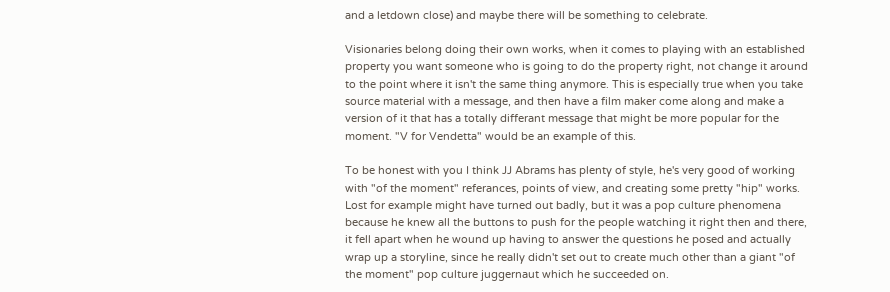and a letdown close) and maybe there will be something to celebrate.

Visionaries belong doing their own works, when it comes to playing with an established property you want someone who is going to do the property right, not change it around to the point where it isn't the same thing anymore. This is especially true when you take source material with a message, and then have a film maker come along and make a version of it that has a totally differant message that might be more popular for the moment. "V for Vendetta" would be an example of this.

To be honest with you I think JJ Abrams has plenty of style, he's very good of working with "of the moment" referances, points of view, and creating some pretty "hip" works. Lost for example might have turned out badly, but it was a pop culture phenomena because he knew all the buttons to push for the people watching it right then and there, it fell apart when he wound up having to answer the questions he posed and actually wrap up a storyline, since he really didn't set out to create much other than a giant "of the moment" pop culture juggernaut which he succeeded on.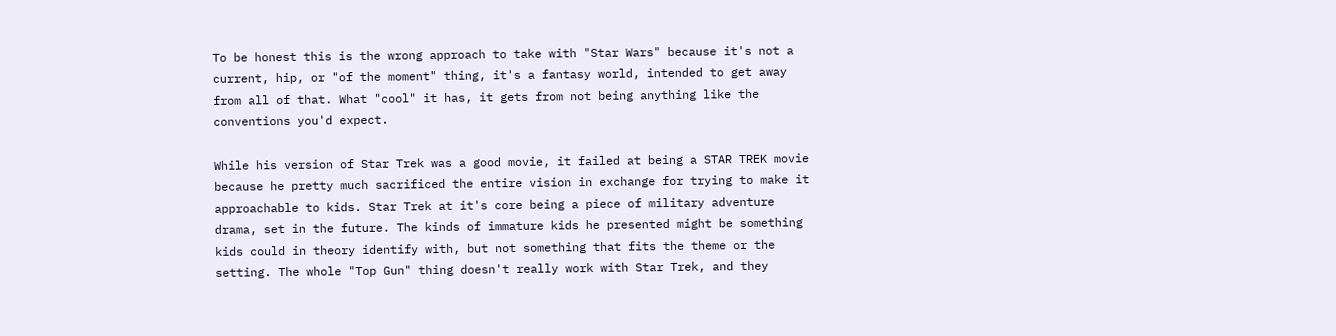To be honest this is the wrong approach to take with "Star Wars" because it's not a current, hip, or "of the moment" thing, it's a fantasy world, intended to get away from all of that. What "cool" it has, it gets from not being anything like the conventions you'd expect.

While his version of Star Trek was a good movie, it failed at being a STAR TREK movie because he pretty much sacrificed the entire vision in exchange for trying to make it approachable to kids. Star Trek at it's core being a piece of military adventure drama, set in the future. The kinds of immature kids he presented might be something kids could in theory identify with, but not something that fits the theme or the setting. The whole "Top Gun" thing doesn't really work with Star Trek, and they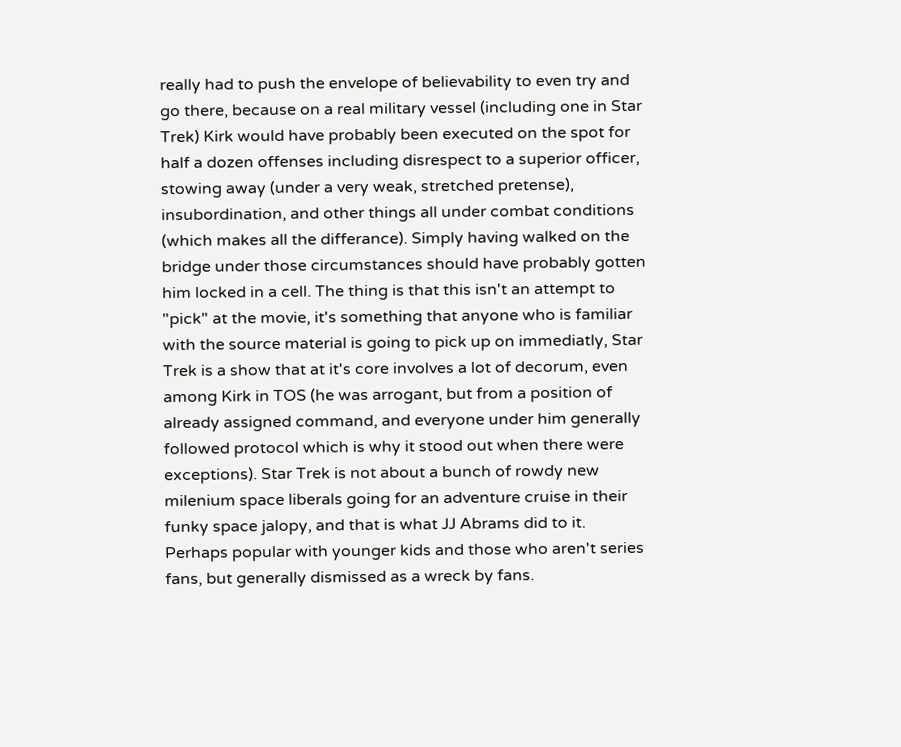really had to push the envelope of believability to even try and go there, because on a real military vessel (including one in Star Trek) Kirk would have probably been executed on the spot for half a dozen offenses including disrespect to a superior officer, stowing away (under a very weak, stretched pretense), insubordination, and other things all under combat conditions (which makes all the differance). Simply having walked on the bridge under those circumstances should have probably gotten him locked in a cell. The thing is that this isn't an attempt to "pick" at the movie, it's something that anyone who is familiar with the source material is going to pick up on immediatly, Star Trek is a show that at it's core involves a lot of decorum, even among Kirk in TOS (he was arrogant, but from a position of already assigned command, and everyone under him generally followed protocol which is why it stood out when there were exceptions). Star Trek is not about a bunch of rowdy new milenium space liberals going for an adventure cruise in their funky space jalopy, and that is what JJ Abrams did to it. Perhaps popular with younger kids and those who aren't series fans, but generally dismissed as a wreck by fans.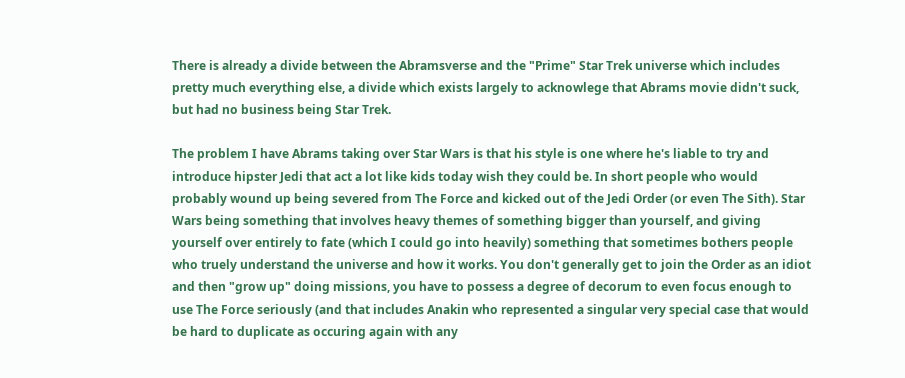There is already a divide between the Abramsverse and the "Prime" Star Trek universe which includes pretty much everything else, a divide which exists largely to acknowlege that Abrams movie didn't suck, but had no business being Star Trek.

The problem I have Abrams taking over Star Wars is that his style is one where he's liable to try and introduce hipster Jedi that act a lot like kids today wish they could be. In short people who would probably wound up being severed from The Force and kicked out of the Jedi Order (or even The Sith). Star Wars being something that involves heavy themes of something bigger than yourself, and giving yourself over entirely to fate (which I could go into heavily) something that sometimes bothers people who truely understand the universe and how it works. You don't generally get to join the Order as an idiot and then "grow up" doing missions, you have to possess a degree of decorum to even focus enough to use The Force seriously (and that includes Anakin who represented a singular very special case that would be hard to duplicate as occuring again with any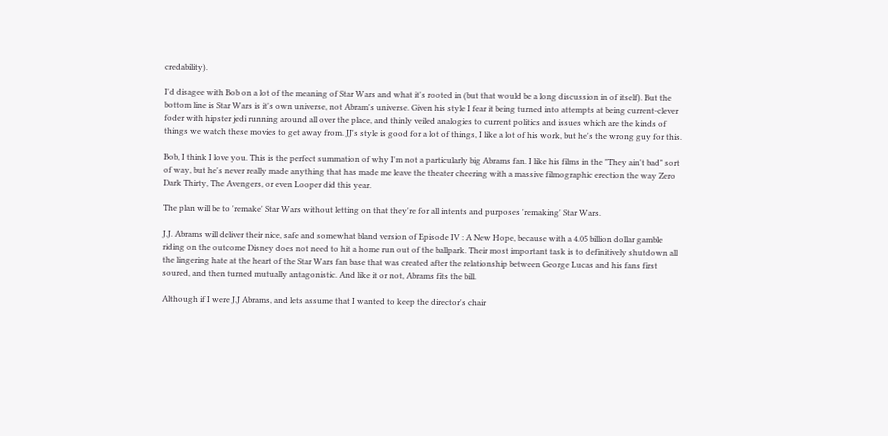credability).

I'd disagee with Bob on a lot of the meaning of Star Wars and what it's rooted in (but that would be a long discussion in of itself). But the bottom line is Star Wars is it's own universe, not Abram's universe. Given his style I fear it being turned into attempts at being current-clever foder with hipster jedi running around all over the place, and thinly veiled analogies to current politics and issues which are the kinds of things we watch these movies to get away from. JJ's style is good for a lot of things, I like a lot of his work, but he's the wrong guy for this.

Bob, I think I love you. This is the perfect summation of why I'm not a particularly big Abrams fan. I like his films in the "They ain't bad" sort of way, but he's never really made anything that has made me leave the theater cheering with a massive filmographic erection the way Zero Dark Thirty, The Avengers, or even Looper did this year.

The plan will be to 'remake' Star Wars without letting on that they're for all intents and purposes 'remaking' Star Wars.

J.J. Abrams will deliver their nice, safe and somewhat bland version of Episode IV : A New Hope, because with a 4.05 billion dollar gamble riding on the outcome Disney does not need to hit a home run out of the ballpark. Their most important task is to definitively shutdown all the lingering hate at the heart of the Star Wars fan base that was created after the relationship between George Lucas and his fans first soured, and then turned mutually antagonistic. And like it or not, Abrams fits the bill.

Although if I were J.J Abrams, and lets assume that I wanted to keep the director's chair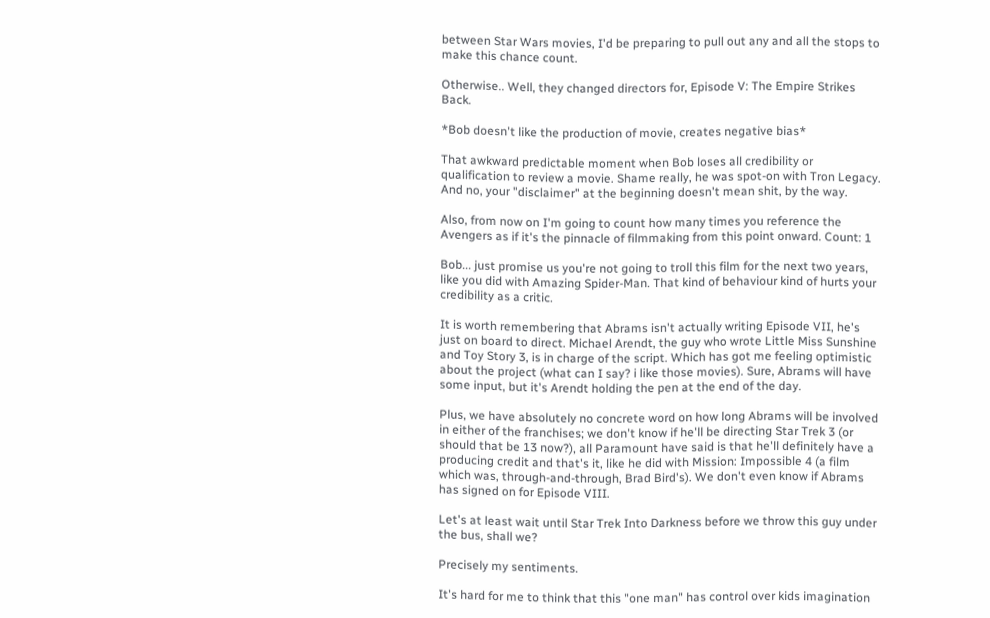between Star Wars movies, I'd be preparing to pull out any and all the stops to make this chance count.

Otherwise.. Well, they changed directors for, Episode V: The Empire Strikes Back.

*Bob doesn't like the production of movie, creates negative bias*

That awkward predictable moment when Bob loses all credibility or qualification to review a movie. Shame really, he was spot-on with Tron Legacy. And no, your "disclaimer" at the beginning doesn't mean shit, by the way.

Also, from now on I'm going to count how many times you reference the Avengers as if it's the pinnacle of filmmaking from this point onward. Count: 1

Bob... just promise us you're not going to troll this film for the next two years, like you did with Amazing Spider-Man. That kind of behaviour kind of hurts your credibility as a critic.

It is worth remembering that Abrams isn't actually writing Episode VII, he's just on board to direct. Michael Arendt, the guy who wrote Little Miss Sunshine and Toy Story 3, is in charge of the script. Which has got me feeling optimistic about the project (what can I say? i like those movies). Sure, Abrams will have some input, but it's Arendt holding the pen at the end of the day.

Plus, we have absolutely no concrete word on how long Abrams will be involved in either of the franchises; we don't know if he'll be directing Star Trek 3 (or should that be 13 now?), all Paramount have said is that he'll definitely have a producing credit and that's it, like he did with Mission: Impossible 4 (a film which was, through-and-through, Brad Bird's). We don't even know if Abrams has signed on for Episode VIII.

Let's at least wait until Star Trek Into Darkness before we throw this guy under the bus, shall we?

Precisely my sentiments.

It's hard for me to think that this "one man" has control over kids imagination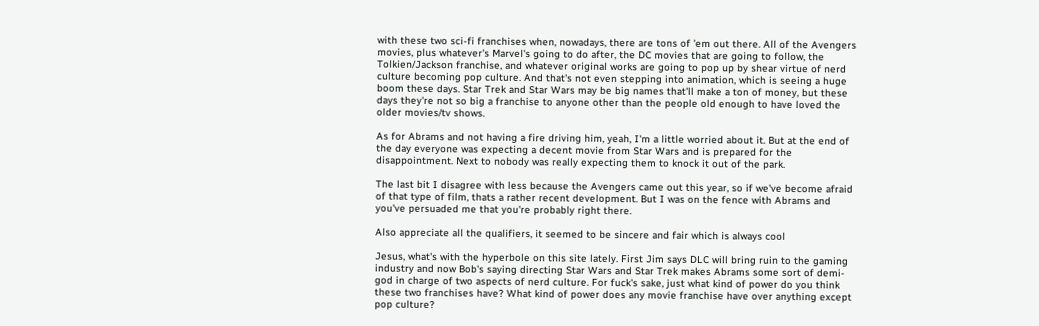with these two sci-fi franchises when, nowadays, there are tons of 'em out there. All of the Avengers movies, plus whatever's Marvel's going to do after, the DC movies that are going to follow, the Tolkien/Jackson franchise, and whatever original works are going to pop up by shear virtue of nerd culture becoming pop culture. And that's not even stepping into animation, which is seeing a huge boom these days. Star Trek and Star Wars may be big names that'll make a ton of money, but these days they're not so big a franchise to anyone other than the people old enough to have loved the older movies/tv shows.

As for Abrams and not having a fire driving him, yeah, I'm a little worried about it. But at the end of the day everyone was expecting a decent movie from Star Wars and is prepared for the disappointment. Next to nobody was really expecting them to knock it out of the park.

The last bit I disagree with less because the Avengers came out this year, so if we've become afraid of that type of film, thats a rather recent development. But I was on the fence with Abrams and you've persuaded me that you're probably right there.

Also appreciate all the qualifiers, it seemed to be sincere and fair which is always cool

Jesus, what's with the hyperbole on this site lately. First Jim says DLC will bring ruin to the gaming industry and now Bob's saying directing Star Wars and Star Trek makes Abrams some sort of demi-god in charge of two aspects of nerd culture. For fuck's sake, just what kind of power do you think these two franchises have? What kind of power does any movie franchise have over anything except pop culture?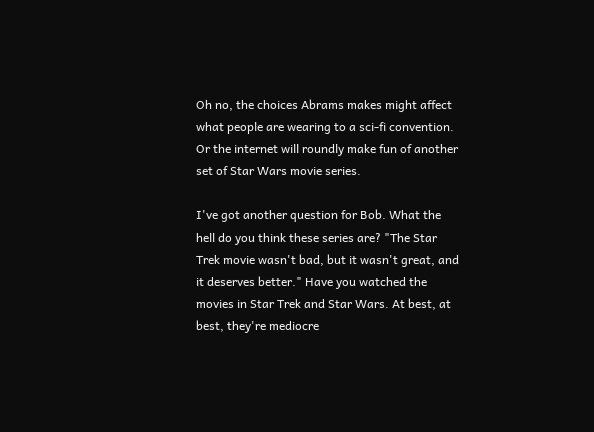Oh no, the choices Abrams makes might affect what people are wearing to a sci-fi convention. Or the internet will roundly make fun of another set of Star Wars movie series.

I've got another question for Bob. What the hell do you think these series are? "The Star Trek movie wasn't bad, but it wasn't great, and it deserves better." Have you watched the movies in Star Trek and Star Wars. At best, at best, they're mediocre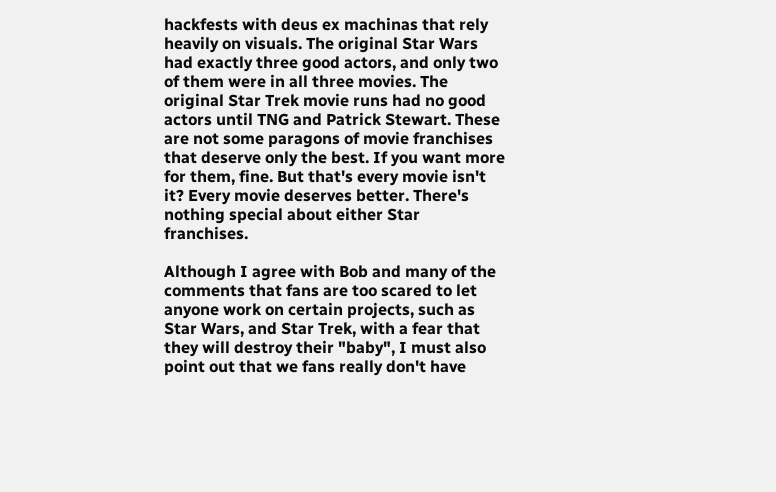hackfests with deus ex machinas that rely heavily on visuals. The original Star Wars had exactly three good actors, and only two of them were in all three movies. The original Star Trek movie runs had no good actors until TNG and Patrick Stewart. These are not some paragons of movie franchises that deserve only the best. If you want more for them, fine. But that's every movie isn't it? Every movie deserves better. There's nothing special about either Star franchises.

Although I agree with Bob and many of the comments that fans are too scared to let anyone work on certain projects, such as Star Wars, and Star Trek, with a fear that they will destroy their "baby", I must also point out that we fans really don't have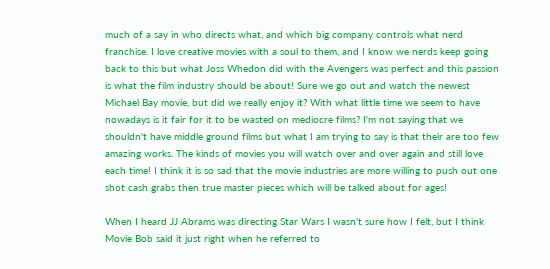much of a say in who directs what, and which big company controls what nerd franchise. I love creative movies with a soul to them, and I know we nerds keep going back to this but what Joss Whedon did with the Avengers was perfect and this passion is what the film industry should be about! Sure we go out and watch the newest Michael Bay movie, but did we really enjoy it? With what little time we seem to have nowadays is it fair for it to be wasted on mediocre films? I'm not saying that we shouldn't have middle ground films but what I am trying to say is that their are too few amazing works. The kinds of movies you will watch over and over again and still love each time! I think it is so sad that the movie industries are more willing to push out one shot cash grabs then true master pieces which will be talked about for ages!

When I heard JJ Abrams was directing Star Wars I wasn't sure how I felt, but I think Movie Bob said it just right when he referred to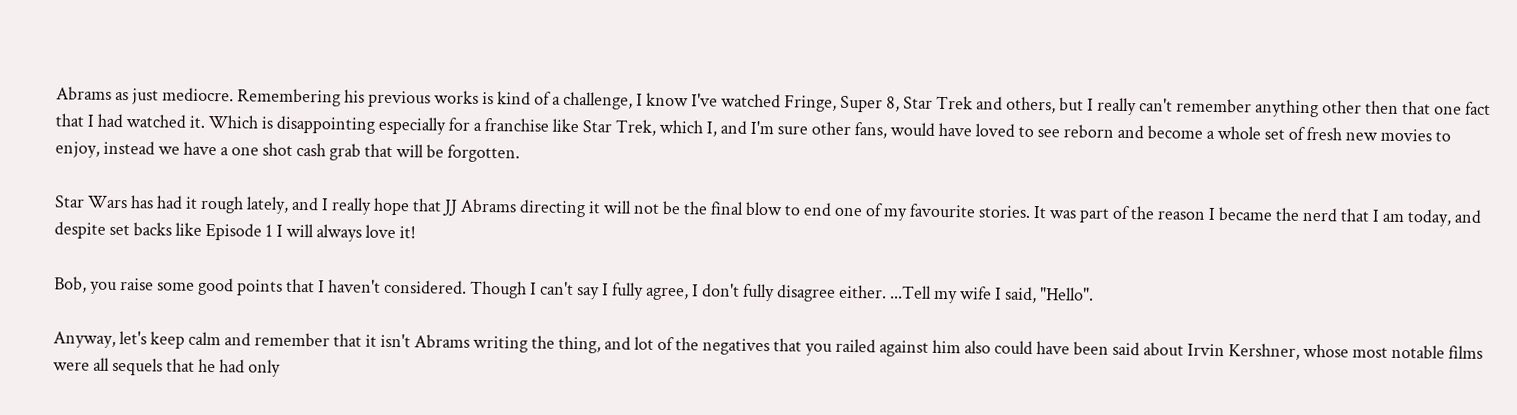Abrams as just mediocre. Remembering his previous works is kind of a challenge, I know I've watched Fringe, Super 8, Star Trek and others, but I really can't remember anything other then that one fact that I had watched it. Which is disappointing especially for a franchise like Star Trek, which I, and I'm sure other fans, would have loved to see reborn and become a whole set of fresh new movies to enjoy, instead we have a one shot cash grab that will be forgotten.

Star Wars has had it rough lately, and I really hope that JJ Abrams directing it will not be the final blow to end one of my favourite stories. It was part of the reason I became the nerd that I am today, and despite set backs like Episode 1 I will always love it!

Bob, you raise some good points that I haven't considered. Though I can't say I fully agree, I don't fully disagree either. ...Tell my wife I said, "Hello".

Anyway, let's keep calm and remember that it isn't Abrams writing the thing, and lot of the negatives that you railed against him also could have been said about Irvin Kershner, whose most notable films were all sequels that he had only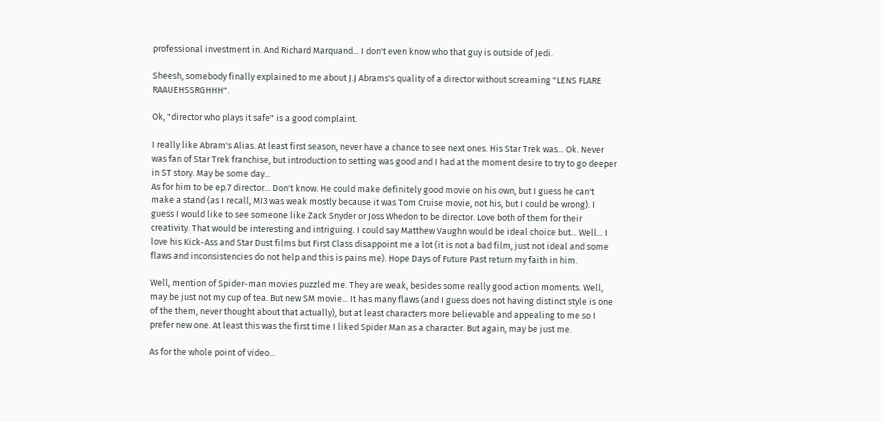professional investment in. And Richard Marquand... I don't even know who that guy is outside of Jedi.

Sheesh, somebody finally explained to me about J.J Abrams's quality of a director without screaming "LENS FLARE RAAUEHSSRGHHH".

Ok, "director who plays it safe" is a good complaint.

I really like Abram's Alias. At least first season, never have a chance to see next ones. His Star Trek was... Ok. Never was fan of Star Trek franchise, but introduction to setting was good and I had at the moment desire to try to go deeper in ST story. May be some day...
As for him to be ep.7 director... Don't know. He could make definitely good movie on his own, but I guess he can't make a stand (as I recall, MI3 was weak mostly because it was Tom Cruise movie, not his, but I could be wrong). I guess I would like to see someone like Zack Snyder or Joss Whedon to be director. Love both of them for their creativity. That would be interesting and intriguing. I could say Matthew Vaughn would be ideal choice but... Well... I love his Kick-Ass and Star Dust films but First Class disappoint me a lot (it is not a bad film, just not ideal and some flaws and inconsistencies do not help and this is pains me). Hope Days of Future Past return my faith in him.

Well, mention of Spider-man movies puzzled me. They are weak, besides some really good action moments. Well, may be just not my cup of tea. But new SM movie... It has many flaws (and I guess does not having distinct style is one of the them, never thought about that actually), but at least characters more believable and appealing to me so I prefer new one. At least this was the first time I liked Spider Man as a character. But again, may be just me.

As for the whole point of video...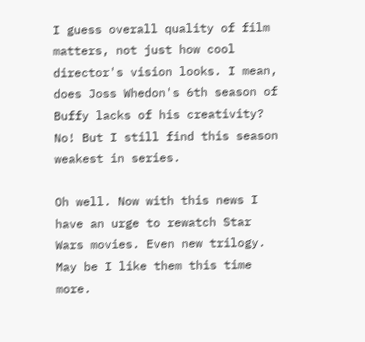I guess overall quality of film matters, not just how cool director's vision looks. I mean, does Joss Whedon's 6th season of Buffy lacks of his creativity? No! But I still find this season weakest in series.

Oh well. Now with this news I have an urge to rewatch Star Wars movies. Even new trilogy. May be I like them this time more.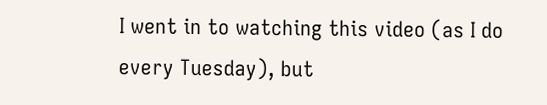I went in to watching this video (as I do every Tuesday), but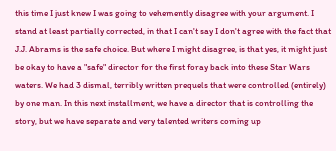this time I just knew I was going to vehemently disagree with your argument. I stand at least partially corrected, in that I can't say I don't agree with the fact that J.J. Abrams is the safe choice. But where I might disagree, is that yes, it might just be okay to have a "safe" director for the first foray back into these Star Wars waters. We had 3 dismal, terribly written prequels that were controlled (entirely) by one man. In this next installment, we have a director that is controlling the story, but we have separate and very talented writers coming up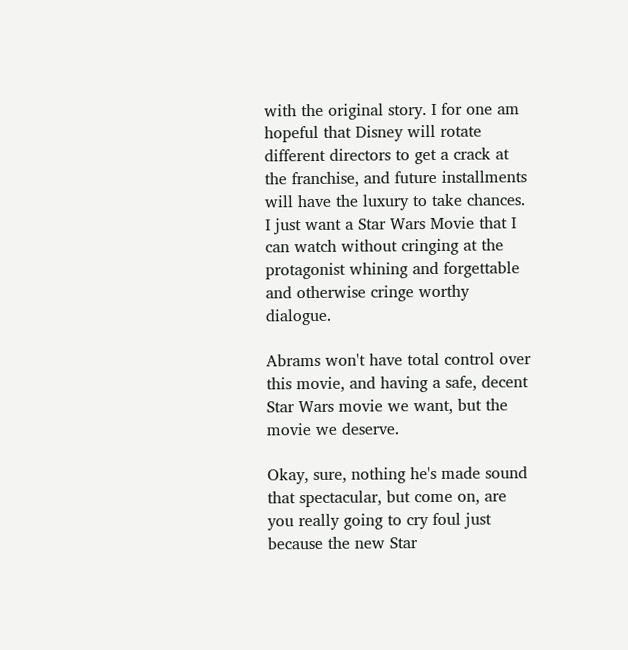with the original story. I for one am hopeful that Disney will rotate different directors to get a crack at the franchise, and future installments will have the luxury to take chances. I just want a Star Wars Movie that I can watch without cringing at the protagonist whining and forgettable and otherwise cringe worthy dialogue.

Abrams won't have total control over this movie, and having a safe, decent Star Wars movie we want, but the movie we deserve.

Okay, sure, nothing he's made sound that spectacular, but come on, are you really going to cry foul just because the new Star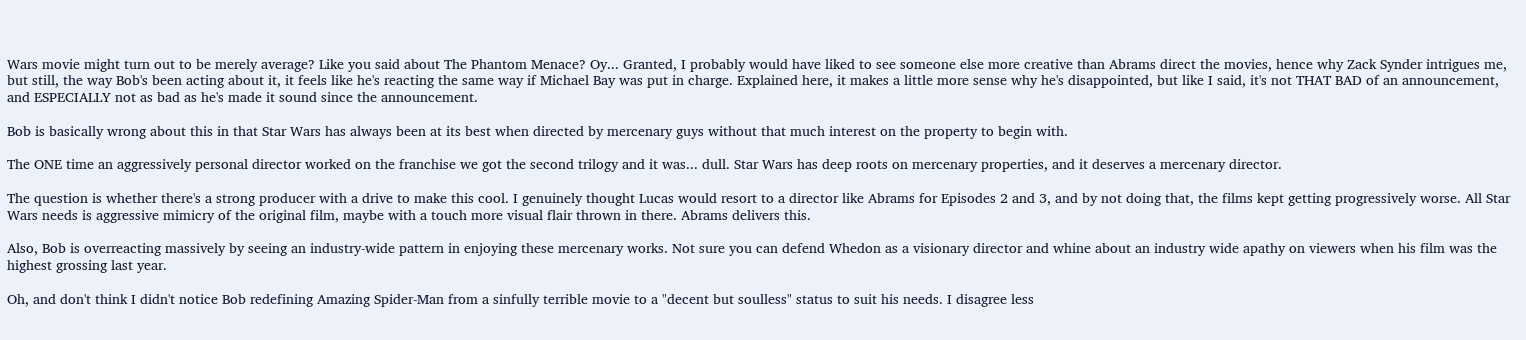Wars movie might turn out to be merely average? Like you said about The Phantom Menace? Oy... Granted, I probably would have liked to see someone else more creative than Abrams direct the movies, hence why Zack Synder intrigues me, but still, the way Bob's been acting about it, it feels like he's reacting the same way if Michael Bay was put in charge. Explained here, it makes a little more sense why he's disappointed, but like I said, it's not THAT BAD of an announcement, and ESPECIALLY not as bad as he's made it sound since the announcement.

Bob is basically wrong about this in that Star Wars has always been at its best when directed by mercenary guys without that much interest on the property to begin with.

The ONE time an aggressively personal director worked on the franchise we got the second trilogy and it was... dull. Star Wars has deep roots on mercenary properties, and it deserves a mercenary director.

The question is whether there's a strong producer with a drive to make this cool. I genuinely thought Lucas would resort to a director like Abrams for Episodes 2 and 3, and by not doing that, the films kept getting progressively worse. All Star Wars needs is aggressive mimicry of the original film, maybe with a touch more visual flair thrown in there. Abrams delivers this.

Also, Bob is overreacting massively by seeing an industry-wide pattern in enjoying these mercenary works. Not sure you can defend Whedon as a visionary director and whine about an industry wide apathy on viewers when his film was the highest grossing last year.

Oh, and don't think I didn't notice Bob redefining Amazing Spider-Man from a sinfully terrible movie to a "decent but soulless" status to suit his needs. I disagree less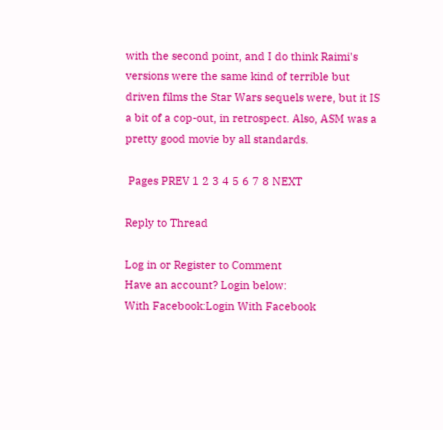with the second point, and I do think Raimi's versions were the same kind of terrible but driven films the Star Wars sequels were, but it IS a bit of a cop-out, in retrospect. Also, ASM was a pretty good movie by all standards.

 Pages PREV 1 2 3 4 5 6 7 8 NEXT

Reply to Thread

Log in or Register to Comment
Have an account? Login below:
With Facebook:Login With Facebook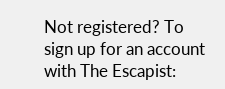Not registered? To sign up for an account with The Escapist: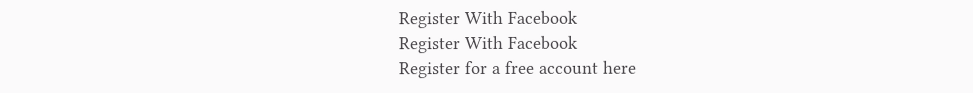Register With Facebook
Register With Facebook
Register for a free account here